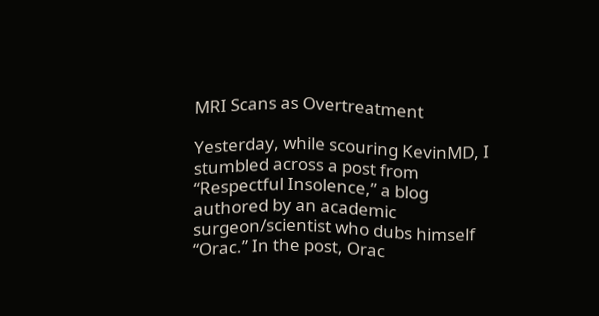MRI Scans as Overtreatment

Yesterday, while scouring KevinMD, I stumbled across a post from “Respectful Insolence,” a blog authored by an academic surgeon/scientist who dubs himself “Orac.” In the post, Orac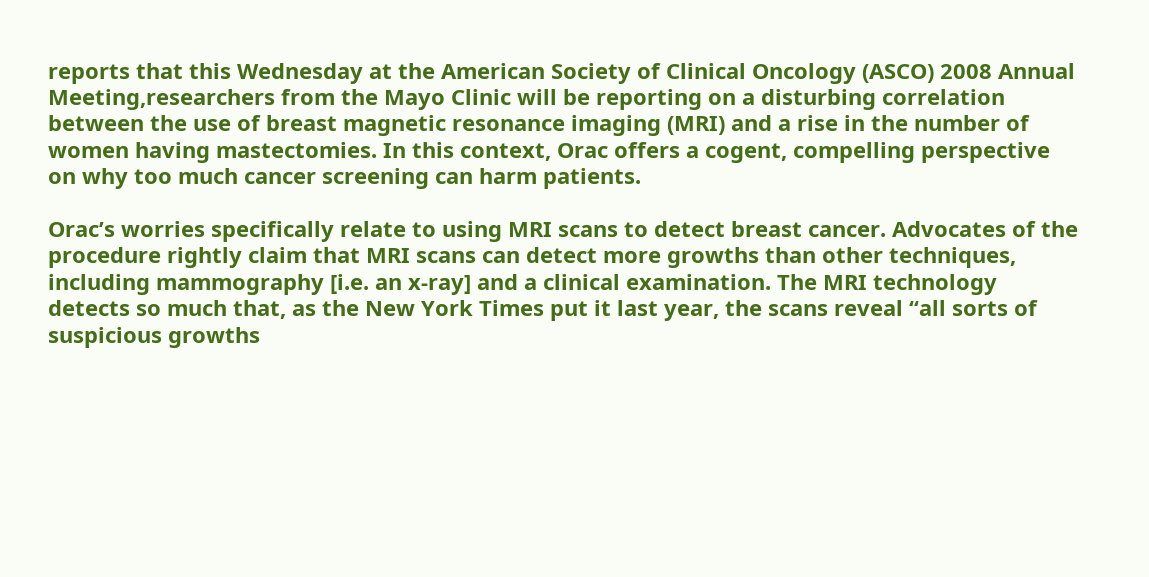reports that this Wednesday at the American Society of Clinical Oncology (ASCO) 2008 Annual Meeting,researchers from the Mayo Clinic will be reporting on a disturbing correlation between the use of breast magnetic resonance imaging (MRI) and a rise in the number of women having mastectomies. In this context, Orac offers a cogent, compelling perspective on why too much cancer screening can harm patients.

Orac’s worries specifically relate to using MRI scans to detect breast cancer. Advocates of the procedure rightly claim that MRI scans can detect more growths than other techniques, including mammography [i.e. an x-ray] and a clinical examination. The MRI technology detects so much that, as the New York Times put it last year, the scans reveal “all sorts of suspicious growths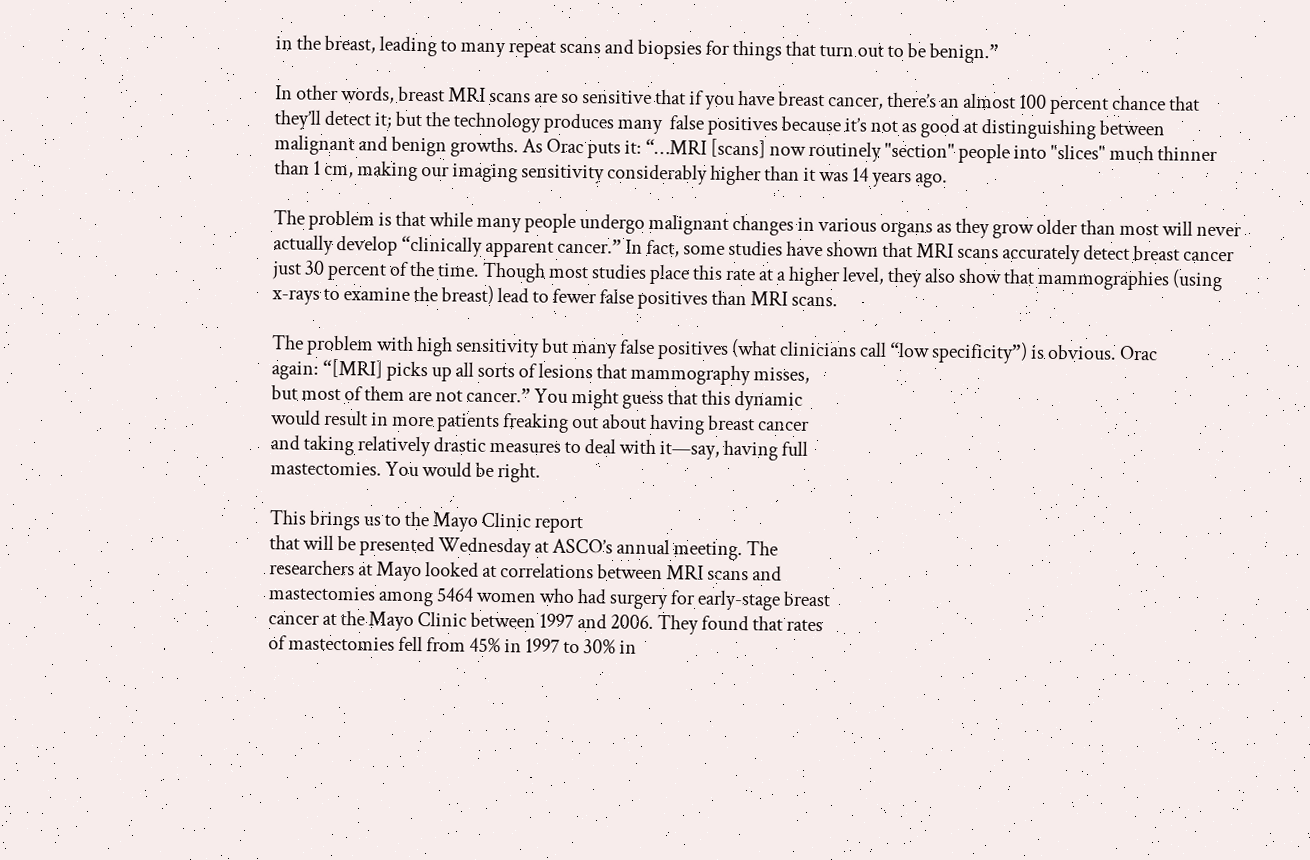in the breast, leading to many repeat scans and biopsies for things that turn out to be benign.”

In other words, breast MRI scans are so sensitive that if you have breast cancer, there’s an almost 100 percent chance that they’ll detect it; but the technology produces many  false positives because it’s not as good at distinguishing between malignant and benign growths. As Orac puts it: “…MRI [scans] now routinely "section" people into "slices" much thinner than 1 cm, making our imaging sensitivity considerably higher than it was 14 years ago.

The problem is that while many people undergo malignant changes in various organs as they grow older than most will never actually develop “clinically apparent cancer.” In fact, some studies have shown that MRI scans accurately detect breast cancer just 30 percent of the time. Though most studies place this rate at a higher level, they also show that mammographies (using x-rays to examine the breast) lead to fewer false positives than MRI scans.

The problem with high sensitivity but many false positives (what clinicians call “low specificity”) is obvious. Orac
again: “[MRI] picks up all sorts of lesions that mammography misses,
but most of them are not cancer.” You might guess that this dynamic
would result in more patients freaking out about having breast cancer
and taking relatively drastic measures to deal with it—say, having full
mastectomies. You would be right.

This brings us to the Mayo Clinic report
that will be presented Wednesday at ASCO’s annual meeting. The
researchers at Mayo looked at correlations between MRI scans and
mastectomies among 5464 women who had surgery for early-stage breast
cancer at the Mayo Clinic between 1997 and 2006. They found that rates
of mastectomies fell from 45% in 1997 to 30% in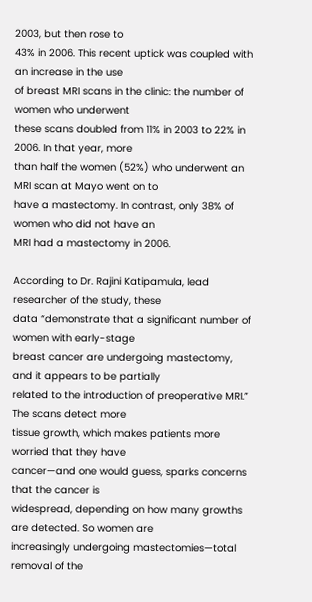2003, but then rose to
43% in 2006. This recent uptick was coupled with an increase in the use
of breast MRI scans in the clinic: the number of women who underwent
these scans doubled from 11% in 2003 to 22% in 2006. In that year, more
than half the women (52%) who underwent an MRI scan at Mayo went on to
have a mastectomy. In contrast, only 38% of women who did not have an
MRI had a mastectomy in 2006.

According to Dr. Rajini Katipamula, lead researcher of the study, these
data “demonstrate that a significant number of women with early-stage
breast cancer are undergoing mastectomy, and it appears to be partially
related to the introduction of preoperative MRI.” The scans detect more
tissue growth, which makes patients more worried that they have
cancer—and one would guess, sparks concerns that the cancer is
widespread, depending on how many growths are detected. So women are
increasingly undergoing mastectomies—total removal of the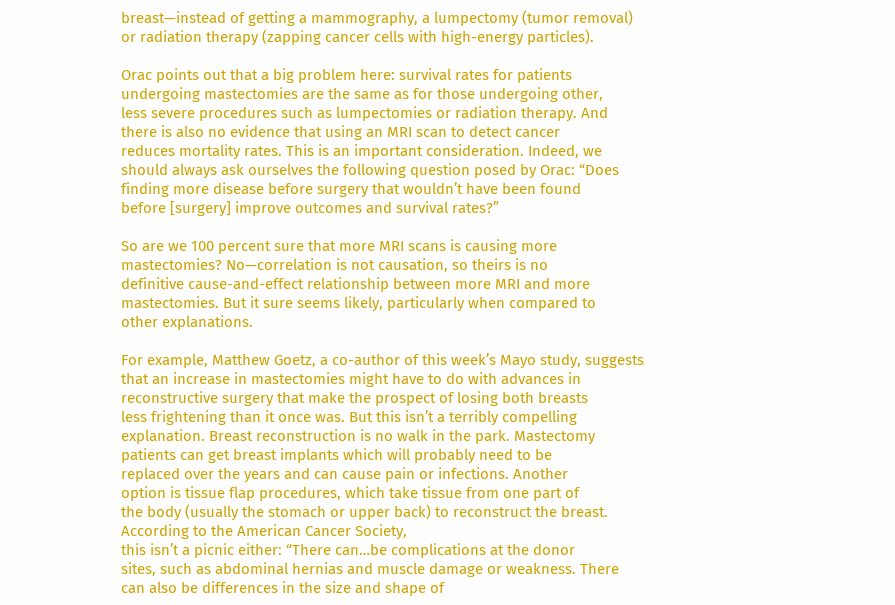breast—instead of getting a mammography, a lumpectomy (tumor removal)
or radiation therapy (zapping cancer cells with high-energy particles).

Orac points out that a big problem here: survival rates for patients
undergoing mastectomies are the same as for those undergoing other,
less severe procedures such as lumpectomies or radiation therapy. And
there is also no evidence that using an MRI scan to detect cancer
reduces mortality rates. This is an important consideration. Indeed, we
should always ask ourselves the following question posed by Orac: “Does
finding more disease before surgery that wouldn’t have been found
before [surgery] improve outcomes and survival rates?”

So are we 100 percent sure that more MRI scans is causing more
mastectomies? No—correlation is not causation, so theirs is no
definitive cause-and-effect relationship between more MRI and more
mastectomies. But it sure seems likely, particularly when compared to
other explanations.

For example, Matthew Goetz, a co-author of this week’s Mayo study, suggests
that an increase in mastectomies might have to do with advances in
reconstructive surgery that make the prospect of losing both breasts
less frightening than it once was. But this isn’t a terribly compelling
explanation. Breast reconstruction is no walk in the park. Mastectomy
patients can get breast implants which will probably need to be
replaced over the years and can cause pain or infections. Another
option is tissue flap procedures, which take tissue from one part of
the body (usually the stomach or upper back) to reconstruct the breast.
According to the American Cancer Society,
this isn’t a picnic either: “There can…be complications at the donor
sites, such as abdominal hernias and muscle damage or weakness. There
can also be differences in the size and shape of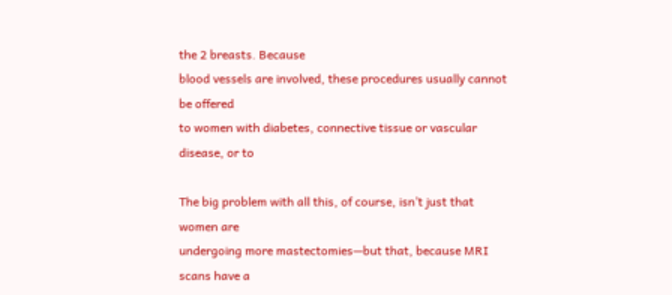the 2 breasts. Because
blood vessels are involved, these procedures usually cannot be offered
to women with diabetes, connective tissue or vascular disease, or to

The big problem with all this, of course, isn’t just that women are
undergoing more mastectomies—but that, because MRI scans have a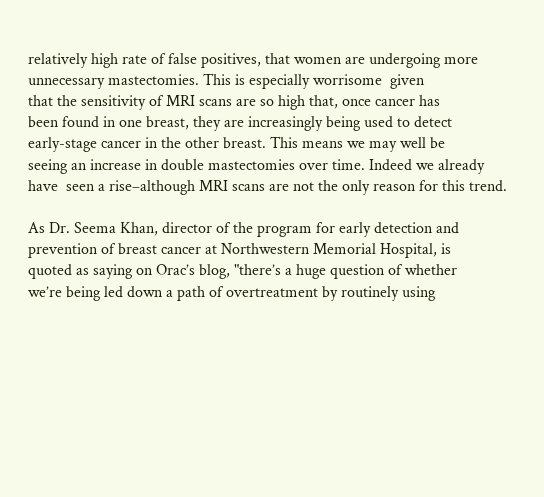relatively high rate of false positives, that women are undergoing more
unnecessary mastectomies. This is especially worrisome  given
that the sensitivity of MRI scans are so high that, once cancer has
been found in one breast, they are increasingly being used to detect
early-stage cancer in the other breast. This means we may well be
seeing an increase in double mastectomies over time. Indeed we already have  seen a rise–although MRI scans are not the only reason for this trend.

As Dr. Seema Khan, director of the program for early detection and
prevention of breast cancer at Northwestern Memorial Hospital, is
quoted as saying on Orac’s blog, "there’s a huge question of whether
we’re being led down a path of overtreatment by routinely using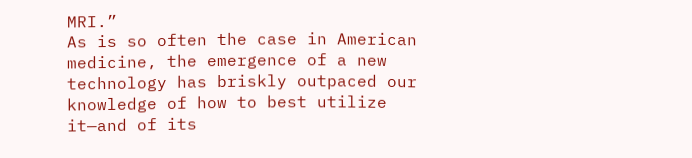MRI.”
As is so often the case in American medicine, the emergence of a new
technology has briskly outpaced our knowledge of how to best utilize
it—and of its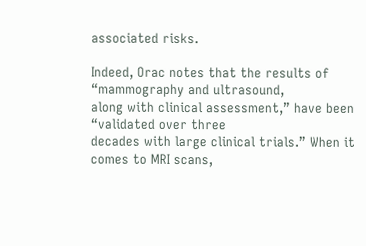associated risks.

Indeed, Orac notes that the results of “mammography and ultrasound,
along with clinical assessment,” have been “validated over three
decades with large clinical trials.” When it comes to MRI scans,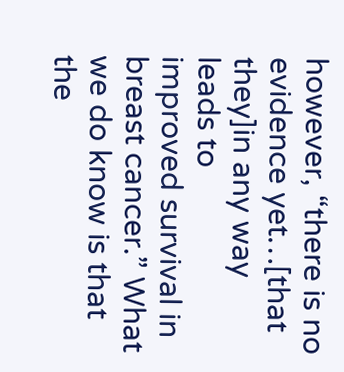however, “there is no evidence yet…[that they]in any way leads to
improved survival in breast cancer.” What we do know is that the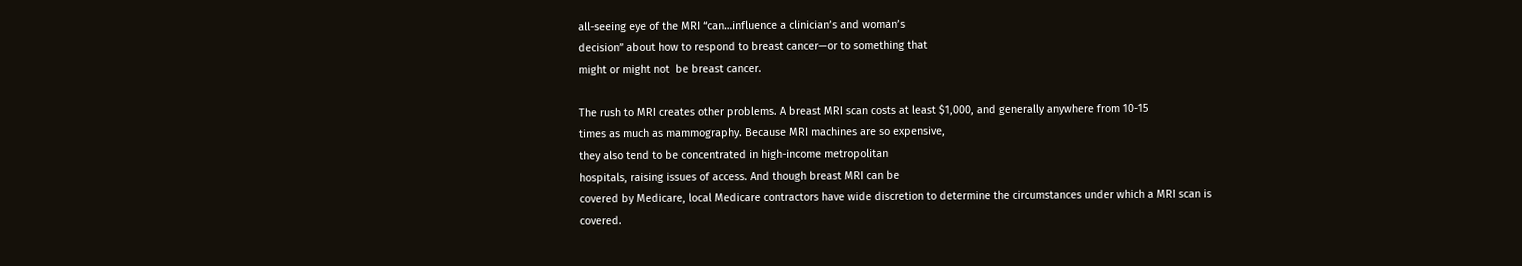all-seeing eye of the MRI “can…influence a clinician’s and woman’s
decision” about how to respond to breast cancer—or to something that
might or might not  be breast cancer.

The rush to MRI creates other problems. A breast MRI scan costs at least $1,000, and generally anywhere from 10-15
times as much as mammography. Because MRI machines are so expensive,
they also tend to be concentrated in high-income metropolitan
hospitals, raising issues of access. And though breast MRI can be
covered by Medicare, local Medicare contractors have wide discretion to determine the circumstances under which a MRI scan is covered.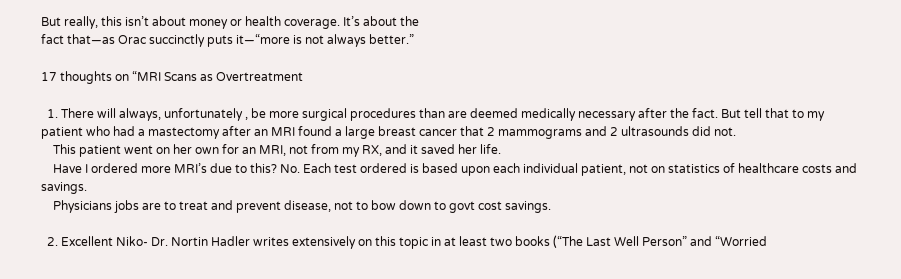But really, this isn’t about money or health coverage. It’s about the
fact that—as Orac succinctly puts it—“more is not always better.”

17 thoughts on “MRI Scans as Overtreatment

  1. There will always, unfortunately , be more surgical procedures than are deemed medically necessary after the fact. But tell that to my patient who had a mastectomy after an MRI found a large breast cancer that 2 mammograms and 2 ultrasounds did not.
    This patient went on her own for an MRI, not from my RX, and it saved her life.
    Have I ordered more MRI’s due to this? No. Each test ordered is based upon each individual patient, not on statistics of healthcare costs and savings.
    Physicians jobs are to treat and prevent disease, not to bow down to govt cost savings.

  2. Excellent Niko- Dr. Nortin Hadler writes extensively on this topic in at least two books (“The Last Well Person” and “Worried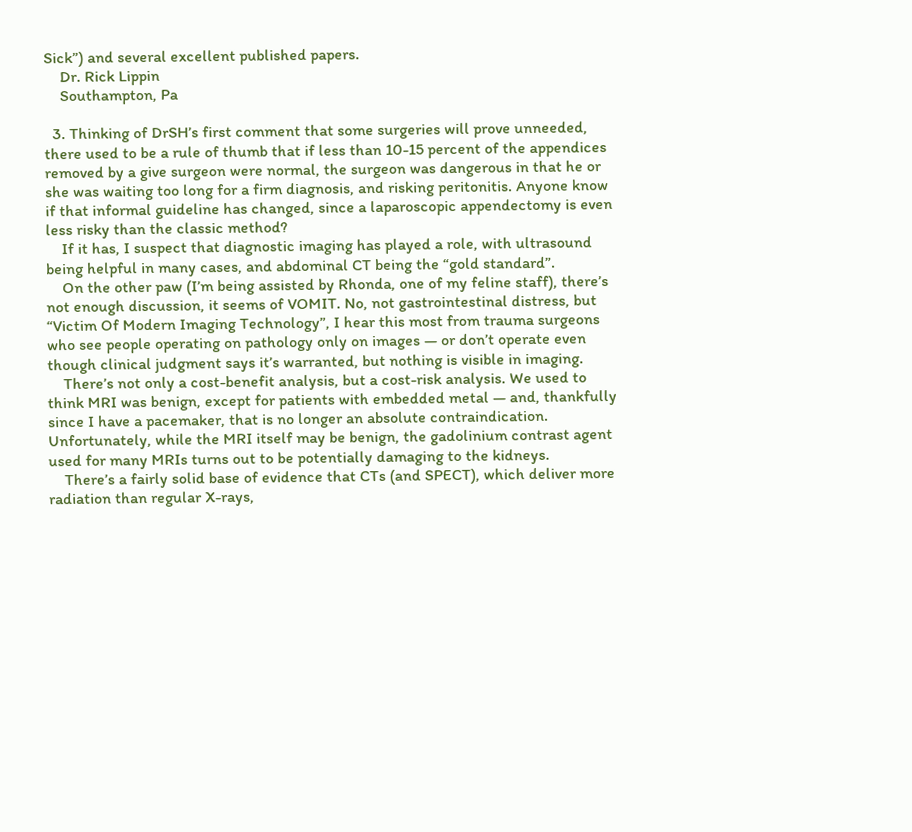Sick”) and several excellent published papers.
    Dr. Rick Lippin
    Southampton, Pa

  3. Thinking of DrSH’s first comment that some surgeries will prove unneeded, there used to be a rule of thumb that if less than 10-15 percent of the appendices removed by a give surgeon were normal, the surgeon was dangerous in that he or she was waiting too long for a firm diagnosis, and risking peritonitis. Anyone know if that informal guideline has changed, since a laparoscopic appendectomy is even less risky than the classic method?
    If it has, I suspect that diagnostic imaging has played a role, with ultrasound being helpful in many cases, and abdominal CT being the “gold standard”.
    On the other paw (I’m being assisted by Rhonda, one of my feline staff), there’s not enough discussion, it seems of VOMIT. No, not gastrointestinal distress, but “Victim Of Modern Imaging Technology”, I hear this most from trauma surgeons who see people operating on pathology only on images — or don’t operate even though clinical judgment says it’s warranted, but nothing is visible in imaging.
    There’s not only a cost-benefit analysis, but a cost-risk analysis. We used to think MRI was benign, except for patients with embedded metal — and, thankfully since I have a pacemaker, that is no longer an absolute contraindication. Unfortunately, while the MRI itself may be benign, the gadolinium contrast agent used for many MRIs turns out to be potentially damaging to the kidneys.
    There’s a fairly solid base of evidence that CTs (and SPECT), which deliver more radiation than regular X-rays,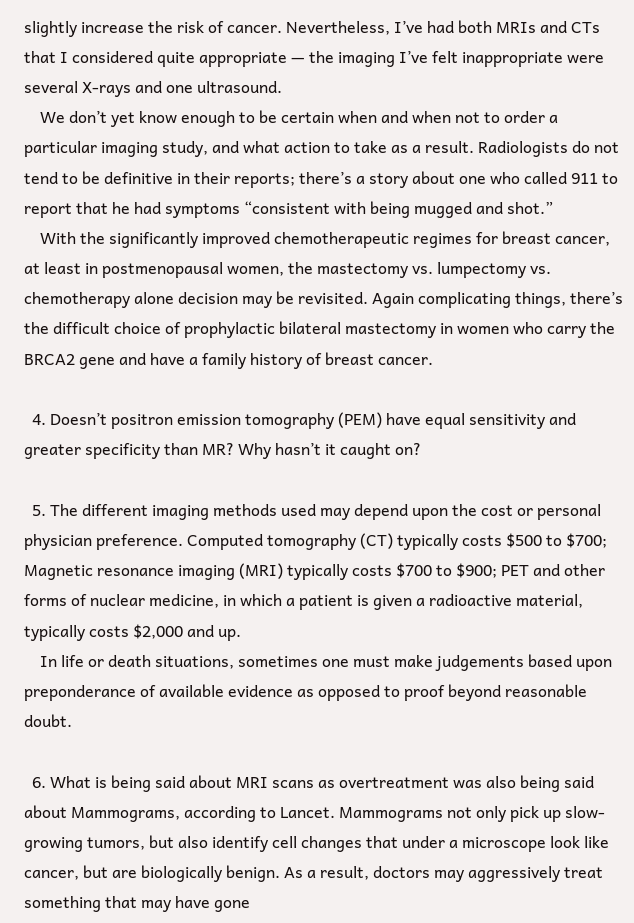slightly increase the risk of cancer. Nevertheless, I’ve had both MRIs and CTs that I considered quite appropriate — the imaging I’ve felt inappropriate were several X-rays and one ultrasound.
    We don’t yet know enough to be certain when and when not to order a particular imaging study, and what action to take as a result. Radiologists do not tend to be definitive in their reports; there’s a story about one who called 911 to report that he had symptoms “consistent with being mugged and shot.”
    With the significantly improved chemotherapeutic regimes for breast cancer, at least in postmenopausal women, the mastectomy vs. lumpectomy vs. chemotherapy alone decision may be revisited. Again complicating things, there’s the difficult choice of prophylactic bilateral mastectomy in women who carry the BRCA2 gene and have a family history of breast cancer.

  4. Doesn’t positron emission tomography (PEM) have equal sensitivity and greater specificity than MR? Why hasn’t it caught on?

  5. The different imaging methods used may depend upon the cost or personal physician preference. Computed tomography (CT) typically costs $500 to $700; Magnetic resonance imaging (MRI) typically costs $700 to $900; PET and other forms of nuclear medicine, in which a patient is given a radioactive material, typically costs $2,000 and up.
    In life or death situations, sometimes one must make judgements based upon preponderance of available evidence as opposed to proof beyond reasonable doubt.

  6. What is being said about MRI scans as overtreatment was also being said about Mammograms, according to Lancet. Mammograms not only pick up slow-growing tumors, but also identify cell changes that under a microscope look like cancer, but are biologically benign. As a result, doctors may aggressively treat something that may have gone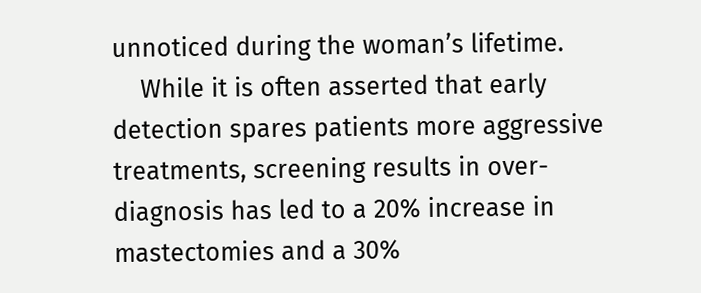unnoticed during the woman’s lifetime.
    While it is often asserted that early detection spares patients more aggressive treatments, screening results in over-diagnosis has led to a 20% increase in mastectomies and a 30%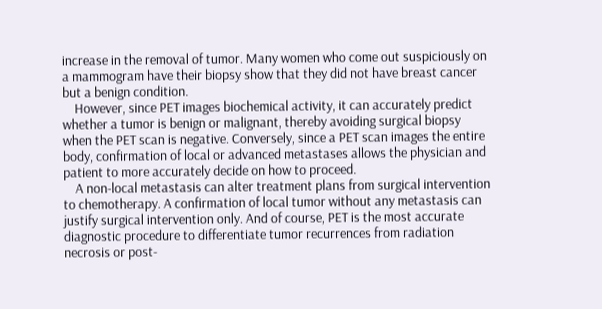increase in the removal of tumor. Many women who come out suspiciously on a mammogram have their biopsy show that they did not have breast cancer but a benign condition.
    However, since PET images biochemical activity, it can accurately predict whether a tumor is benign or malignant, thereby avoiding surgical biopsy when the PET scan is negative. Conversely, since a PET scan images the entire body, confirmation of local or advanced metastases allows the physician and patient to more accurately decide on how to proceed.
    A non-local metastasis can alter treatment plans from surgical intervention to chemotherapy. A confirmation of local tumor without any metastasis can justify surgical intervention only. And of course, PET is the most accurate diagnostic procedure to differentiate tumor recurrences from radiation necrosis or post-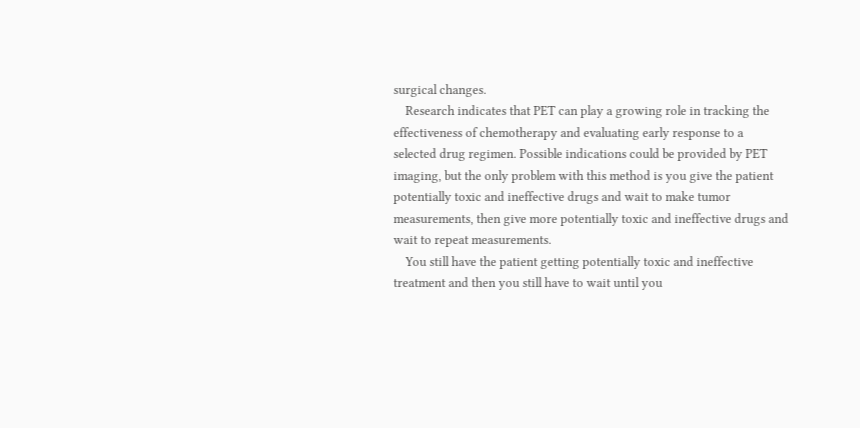surgical changes.
    Research indicates that PET can play a growing role in tracking the effectiveness of chemotherapy and evaluating early response to a selected drug regimen. Possible indications could be provided by PET imaging, but the only problem with this method is you give the patient potentially toxic and ineffective drugs and wait to make tumor measurements, then give more potentially toxic and ineffective drugs and wait to repeat measurements.
    You still have the patient getting potentially toxic and ineffective treatment and then you still have to wait until you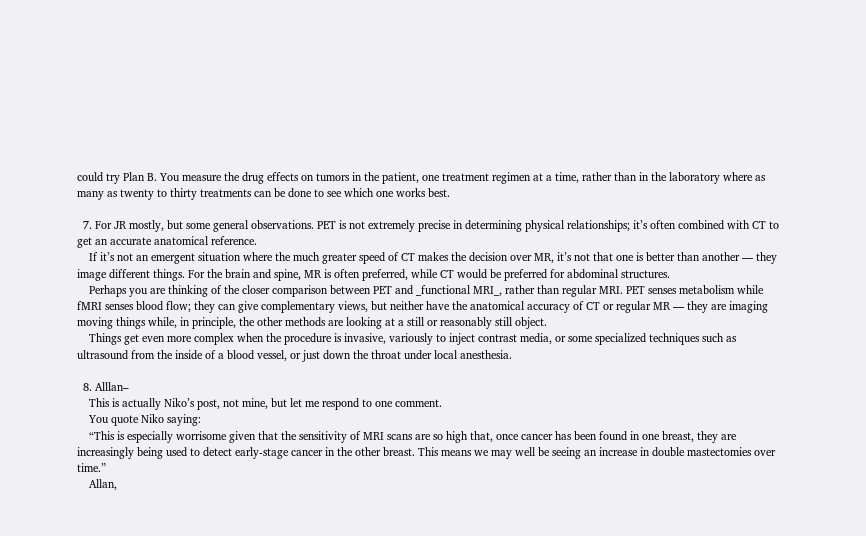could try Plan B. You measure the drug effects on tumors in the patient, one treatment regimen at a time, rather than in the laboratory where as many as twenty to thirty treatments can be done to see which one works best.

  7. For JR mostly, but some general observations. PET is not extremely precise in determining physical relationships; it’s often combined with CT to get an accurate anatomical reference.
    If it’s not an emergent situation where the much greater speed of CT makes the decision over MR, it’s not that one is better than another — they image different things. For the brain and spine, MR is often preferred, while CT would be preferred for abdominal structures.
    Perhaps you are thinking of the closer comparison between PET and _functional MRI_, rather than regular MRI. PET senses metabolism while fMRI senses blood flow; they can give complementary views, but neither have the anatomical accuracy of CT or regular MR — they are imaging moving things while, in principle, the other methods are looking at a still or reasonably still object.
    Things get even more complex when the procedure is invasive, variously to inject contrast media, or some specialized techniques such as ultrasound from the inside of a blood vessel, or just down the throat under local anesthesia.

  8. Alllan–
    This is actually Niko’s post, not mine, but let me respond to one comment.
    You quote Niko saying:
    “This is especially worrisome given that the sensitivity of MRI scans are so high that, once cancer has been found in one breast, they are increasingly being used to detect early-stage cancer in the other breast. This means we may well be seeing an increase in double mastectomies over time.”
    Allan,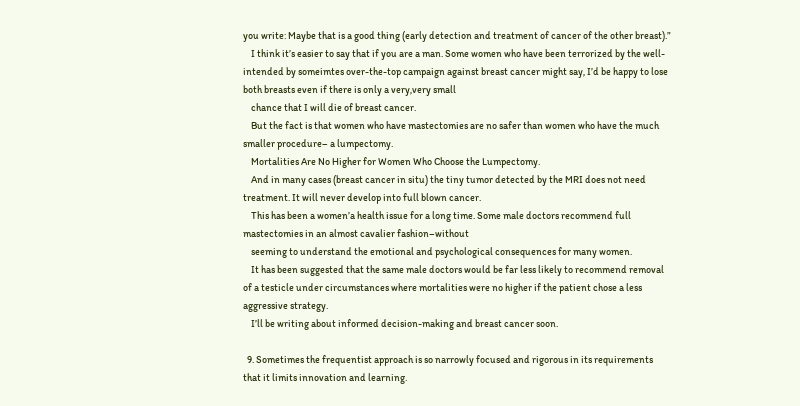you write: Maybe that is a good thing (early detection and treatment of cancer of the other breast).”
    I think it’s easier to say that if you are a man. Some women who have been terrorized by the well-intended by someimtes over-the-top campaign against breast cancer might say, I’d be happy to lose both breasts even if there is only a very,very small
    chance that I will die of breast cancer.
    But the fact is that women who have mastectomies are no safer than women who have the much smaller procedure– a lumpectomy.
    Mortalities Are No Higher for Women Who Choose the Lumpectomy.
    And in many cases (breast cancer in situ) the tiny tumor detected by the MRI does not need treatment. It will never develop into full blown cancer.
    This has been a women’a health issue for a long time. Some male doctors recommend full mastectomies in an almost cavalier fashion–without
    seeming to understand the emotional and psychological consequences for many women.
    It has been suggested that the same male doctors would be far less likely to recommend removal of a testicle under circumstances where mortalities were no higher if the patient chose a less aggressive strategy.
    I’ll be writing about informed decision-making and breast cancer soon.

  9. Sometimes the frequentist approach is so narrowly focused and rigorous in its requirements that it limits innovation and learning.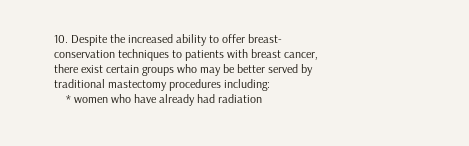10. Despite the increased ability to offer breast-conservation techniques to patients with breast cancer, there exist certain groups who may be better served by traditional mastectomy procedures including:
    * women who have already had radiation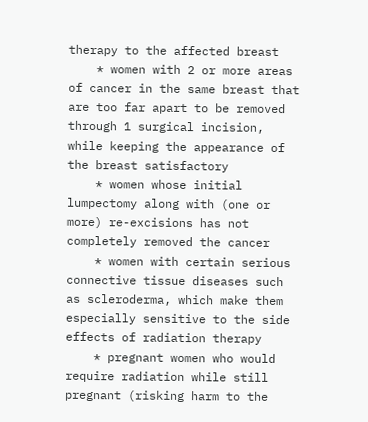therapy to the affected breast
    * women with 2 or more areas of cancer in the same breast that are too far apart to be removed through 1 surgical incision, while keeping the appearance of the breast satisfactory
    * women whose initial lumpectomy along with (one or more) re-excisions has not completely removed the cancer
    * women with certain serious connective tissue diseases such as scleroderma, which make them especially sensitive to the side effects of radiation therapy
    * pregnant women who would require radiation while still pregnant (risking harm to the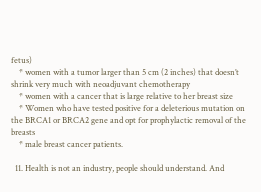fetus)
    * women with a tumor larger than 5 cm (2 inches) that doesn’t shrink very much with neoadjuvant chemotherapy
    * women with a cancer that is large relative to her breast size
    * Women who have tested positive for a deleterious mutation on the BRCA1 or BRCA2 gene and opt for prophylactic removal of the breasts
    * male breast cancer patients.

  11. Health is not an industry, people should understand. And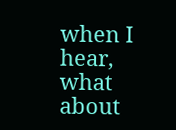when I hear, what about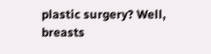plastic surgery? Well, breasts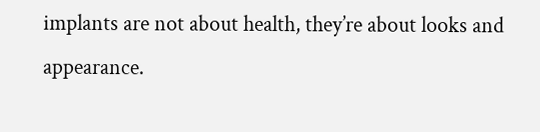implants are not about health, they’re about looks and appearance.